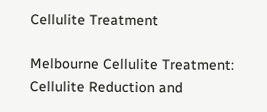Cellulite Treatment

Melbourne Cellulite Treatment: Cellulite Reduction and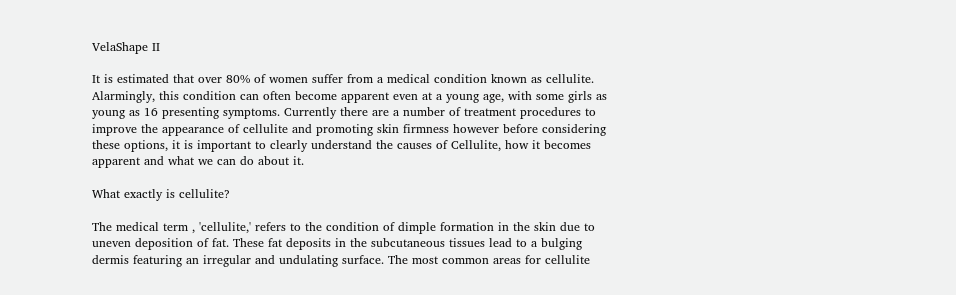VelaShape II

It is estimated that over 80% of women suffer from a medical condition known as cellulite. Alarmingly, this condition can often become apparent even at a young age, with some girls as young as 16 presenting symptoms. Currently there are a number of treatment procedures to improve the appearance of cellulite and promoting skin firmness however before considering these options, it is important to clearly understand the causes of Cellulite, how it becomes apparent and what we can do about it.

What exactly is cellulite?

The medical term , 'cellulite,' refers to the condition of dimple formation in the skin due to uneven deposition of fat. These fat deposits in the subcutaneous tissues lead to a bulging dermis featuring an irregular and undulating surface. The most common areas for cellulite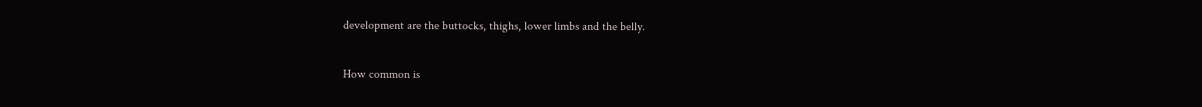development are the buttocks, thighs, lower limbs and the belly.

How common is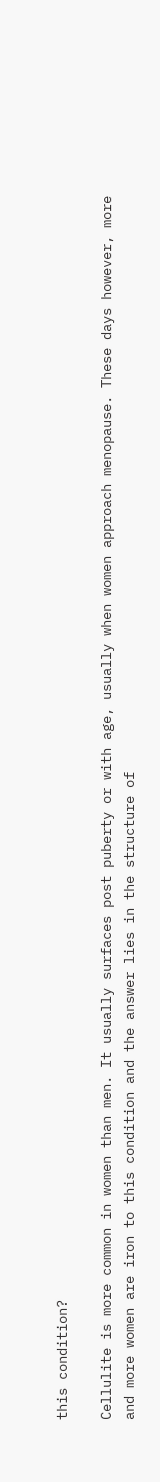this condition?

Cellulite is more common in women than men. It usually surfaces post puberty or with age, usually when women approach menopause. These days however, more and more women are iron to this condition and the answer lies in the structure of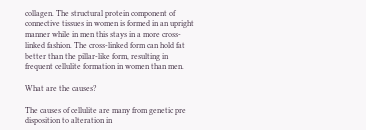collagen. The structural protein component of connective tissues in women is formed in an upright manner while in men this stays in a more cross-linked fashion. The cross-linked form can hold fat better than the pillar-like form, resulting in frequent cellulite formation in women than men.

What are the causes?

The causes of cellulite are many from genetic pre disposition to alteration in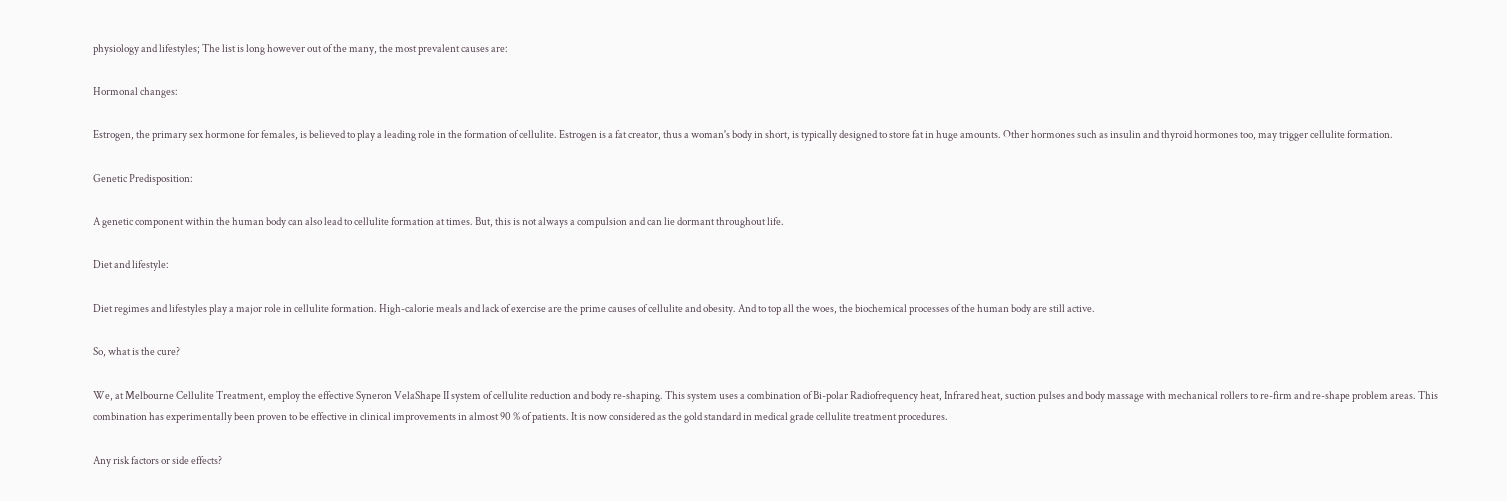physiology and lifestyles; The list is long however out of the many, the most prevalent causes are:

Hormonal changes:

Estrogen, the primary sex hormone for females, is believed to play a leading role in the formation of cellulite. Estrogen is a fat creator, thus a woman's body in short, is typically designed to store fat in huge amounts. Other hormones such as insulin and thyroid hormones too, may trigger cellulite formation.

Genetic Predisposition:

A genetic component within the human body can also lead to cellulite formation at times. But, this is not always a compulsion and can lie dormant throughout life.

Diet and lifestyle:

Diet regimes and lifestyles play a major role in cellulite formation. High-calorie meals and lack of exercise are the prime causes of cellulite and obesity. And to top all the woes, the biochemical processes of the human body are still active.

So, what is the cure?

We, at Melbourne Cellulite Treatment, employ the effective Syneron VelaShape II system of cellulite reduction and body re-shaping. This system uses a combination of Bi-polar Radiofrequency heat, Infrared heat, suction pulses and body massage with mechanical rollers to re-firm and re-shape problem areas. This combination has experimentally been proven to be effective in clinical improvements in almost 90 % of patients. It is now considered as the gold standard in medical grade cellulite treatment procedures.

Any risk factors or side effects?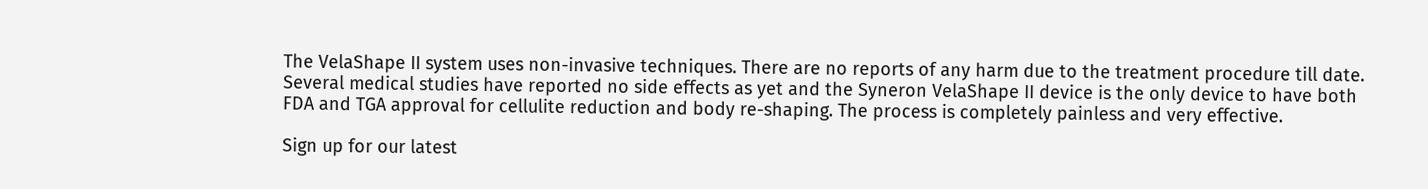The VelaShape II system uses non-invasive techniques. There are no reports of any harm due to the treatment procedure till date. Several medical studies have reported no side effects as yet and the Syneron VelaShape II device is the only device to have both FDA and TGA approval for cellulite reduction and body re-shaping. The process is completely painless and very effective.

Sign up for our latest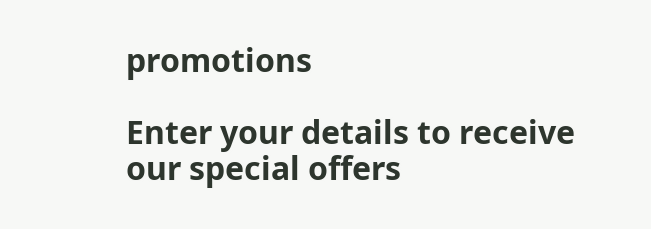promotions

Enter your details to receive our special offers